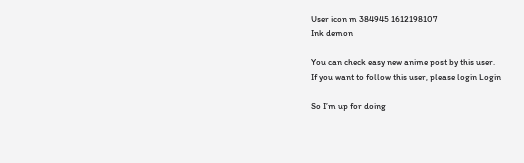User icon m 384945 1612198107
Ink demon

You can check easy new anime post by this user.
If you want to follow this user, please login Login

So I’m up for doing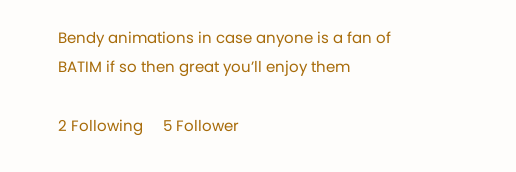Bendy animations in case anyone is a fan of BATIM if so then great you’ll enjoy them

2 Following     5 Follower